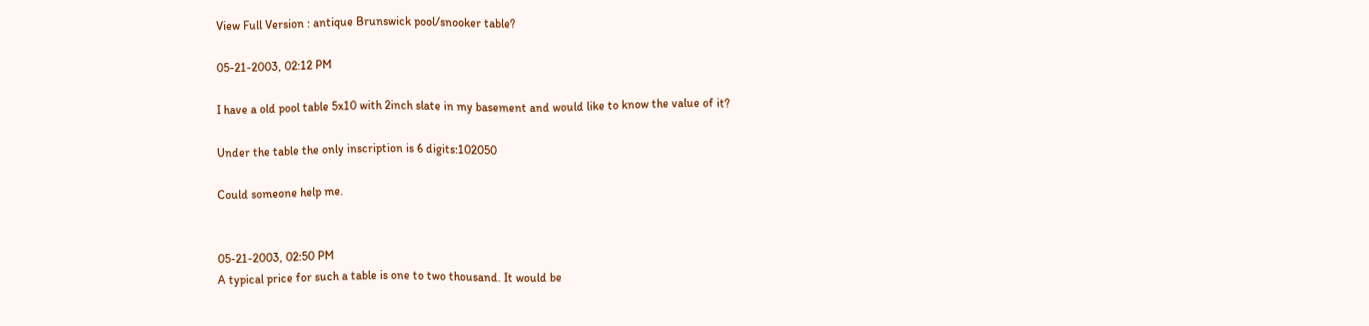View Full Version : antique Brunswick pool/snooker table?

05-21-2003, 02:12 PM

I have a old pool table 5x10 with 2inch slate in my basement and would like to know the value of it?

Under the table the only inscription is 6 digits:102050

Could someone help me.


05-21-2003, 02:50 PM
A typical price for such a table is one to two thousand. It would be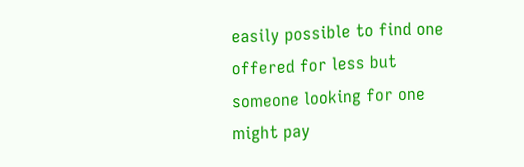easily possible to find one offered for less but someone looking for one might pay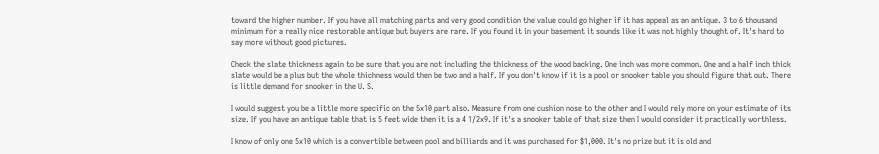toward the higher number. If you have all matching parts and very good condition the value could go higher if it has appeal as an antique. 3 to 6 thousand minimum for a really nice restorable antique but buyers are rare. If you found it in your basement it sounds like it was not highly thought of. It's hard to say more without good pictures.

Check the slate thickness again to be sure that you are not including the thickness of the wood backing. One inch was more common. One and a half inch thick slate would be a plus but the whole thichness would then be two and a half. If you don't know if it is a pool or snooker table you should figure that out. There is little demand for snooker in the U. S.

I would suggest you be a little more specific on the 5x10 part also. Measure from one cushion nose to the other and I would rely more on your estimate of its size. If you have an antique table that is 5 feet wide then it is a 4 1/2x9. If it's a snooker table of that size then I would consider it practically worthless.

I know of only one 5x10 which is a convertible between pool and billiards and it was purchased for $1,000. It's no prize but it is old and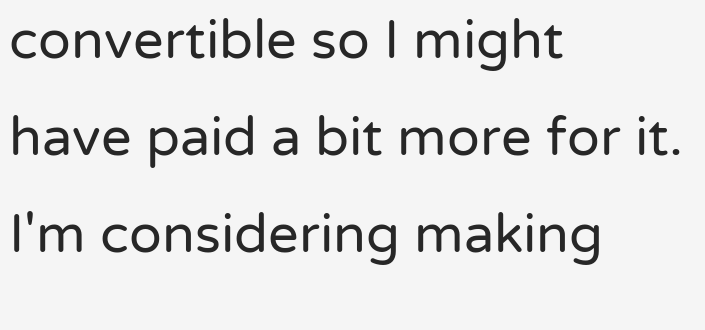convertible so I might have paid a bit more for it. I'm considering making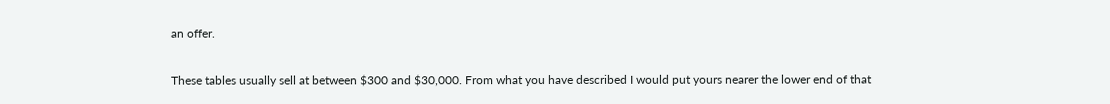an offer.

These tables usually sell at between $300 and $30,000. From what you have described I would put yours nearer the lower end of that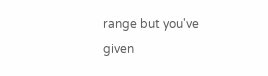range but you've given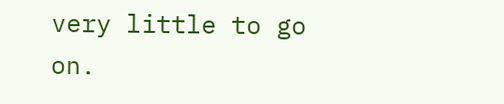very little to go on.